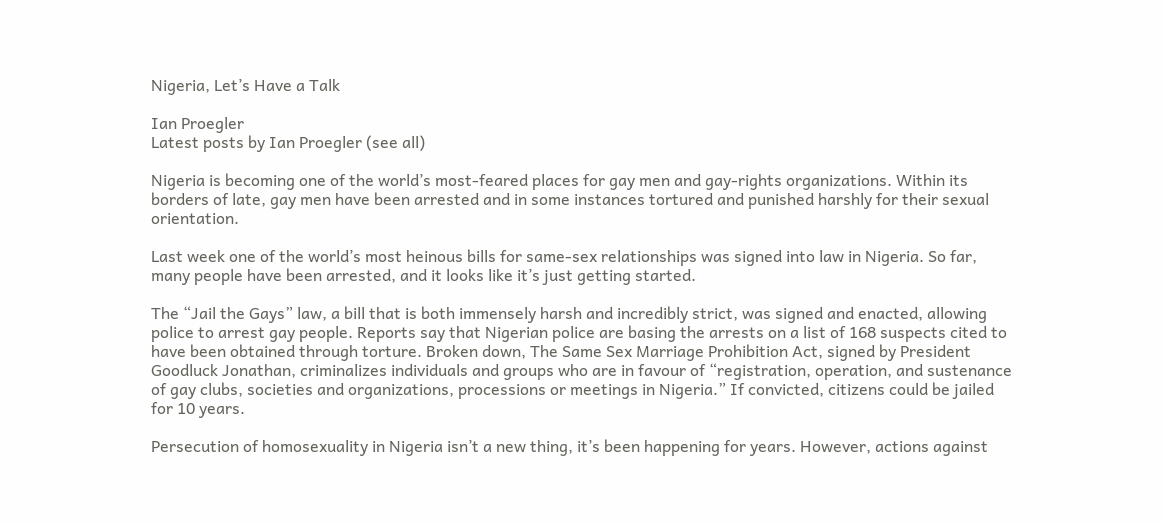Nigeria, Let’s Have a Talk

Ian Proegler
Latest posts by Ian Proegler (see all)

Nigeria is becoming one of the world’s most-feared places for gay men and gay-rights organizations. Within its borders of late, gay men have been arrested and in some instances tortured and punished harshly for their sexual orientation.

Last week one of the world’s most heinous bills for same-sex relationships was signed into law in Nigeria. So far, many people have been arrested, and it looks like it’s just getting started.

The “Jail the Gays” law, a bill that is both immensely harsh and incredibly strict, was signed and enacted, allowing police to arrest gay people. Reports say that Nigerian police are basing the arrests on a list of 168 suspects cited to have been obtained through torture. Broken down, The Same Sex Marriage Prohibition Act, signed by President Goodluck Jonathan, criminalizes individuals and groups who are in favour of “registration, operation, and sustenance of gay clubs, societies and organizations, processions or meetings in Nigeria.” If convicted, citizens could be jailed for 10 years.

Persecution of homosexuality in Nigeria isn’t a new thing, it’s been happening for years. However, actions against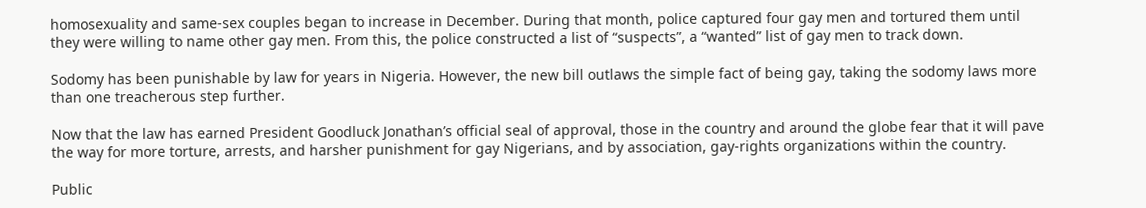homosexuality and same-sex couples began to increase in December. During that month, police captured four gay men and tortured them until they were willing to name other gay men. From this, the police constructed a list of “suspects”, a “wanted” list of gay men to track down.

Sodomy has been punishable by law for years in Nigeria. However, the new bill outlaws the simple fact of being gay, taking the sodomy laws more than one treacherous step further.

Now that the law has earned President Goodluck Jonathan’s official seal of approval, those in the country and around the globe fear that it will pave the way for more torture, arrests, and harsher punishment for gay Nigerians, and by association, gay-rights organizations within the country.

Public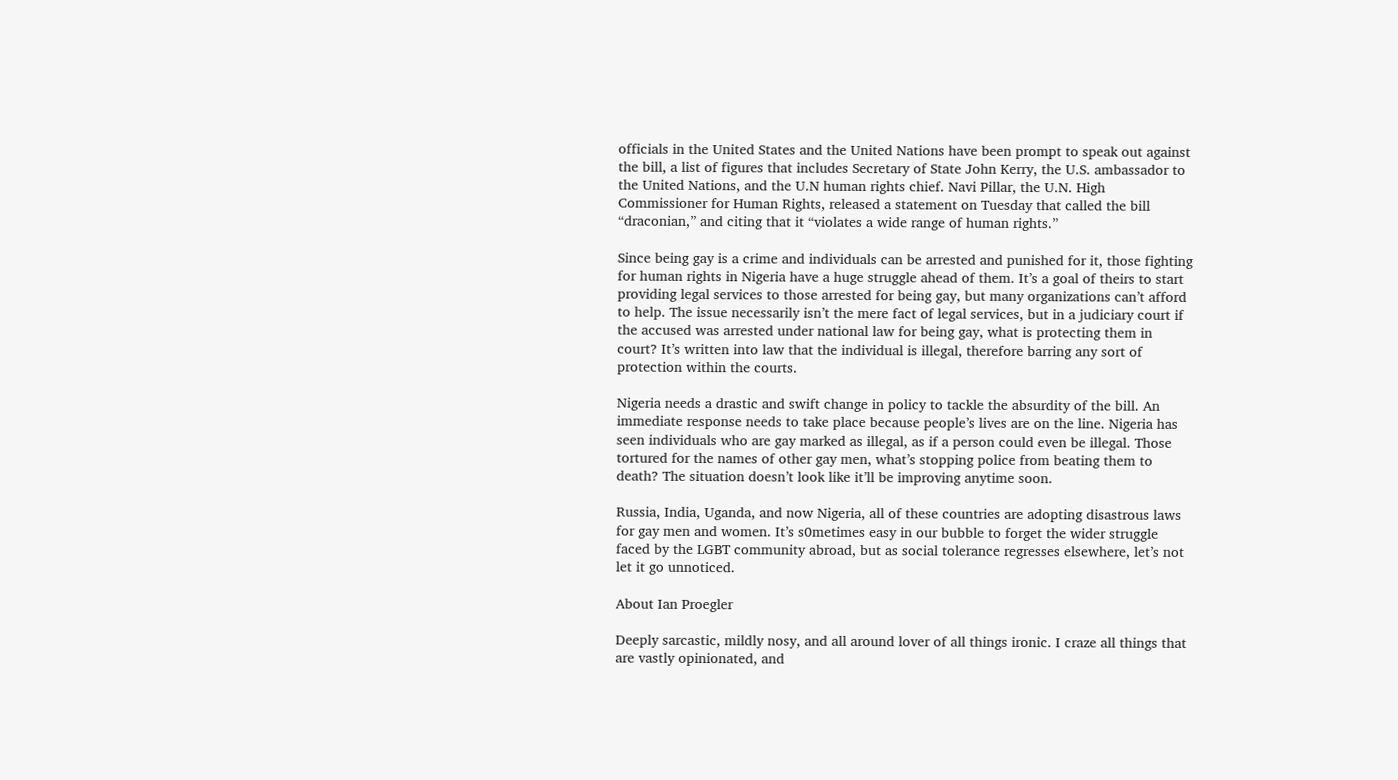officials in the United States and the United Nations have been prompt to speak out against the bill, a list of figures that includes Secretary of State John Kerry, the U.S. ambassador to the United Nations, and the U.N human rights chief. Navi Pillar, the U.N. High Commissioner for Human Rights, released a statement on Tuesday that called the bill “draconian,” and citing that it “violates a wide range of human rights.”

Since being gay is a crime and individuals can be arrested and punished for it, those fighting for human rights in Nigeria have a huge struggle ahead of them. It’s a goal of theirs to start providing legal services to those arrested for being gay, but many organizations can’t afford to help. The issue necessarily isn’t the mere fact of legal services, but in a judiciary court if the accused was arrested under national law for being gay, what is protecting them in court? It’s written into law that the individual is illegal, therefore barring any sort of protection within the courts.

Nigeria needs a drastic and swift change in policy to tackle the absurdity of the bill. An immediate response needs to take place because people’s lives are on the line. Nigeria has seen individuals who are gay marked as illegal, as if a person could even be illegal. Those tortured for the names of other gay men, what’s stopping police from beating them to death? The situation doesn’t look like it’ll be improving anytime soon.

Russia, India, Uganda, and now Nigeria, all of these countries are adopting disastrous laws for gay men and women. It’s s0metimes easy in our bubble to forget the wider struggle faced by the LGBT community abroad, but as social tolerance regresses elsewhere, let’s not let it go unnoticed.

About Ian Proegler

Deeply sarcastic, mildly nosy, and all around lover of all things ironic. I craze all things that are vastly opinionated, and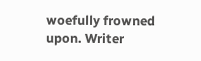woefully frowned upon. Writer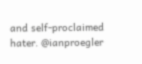and self-proclaimed hater. @ianproegler